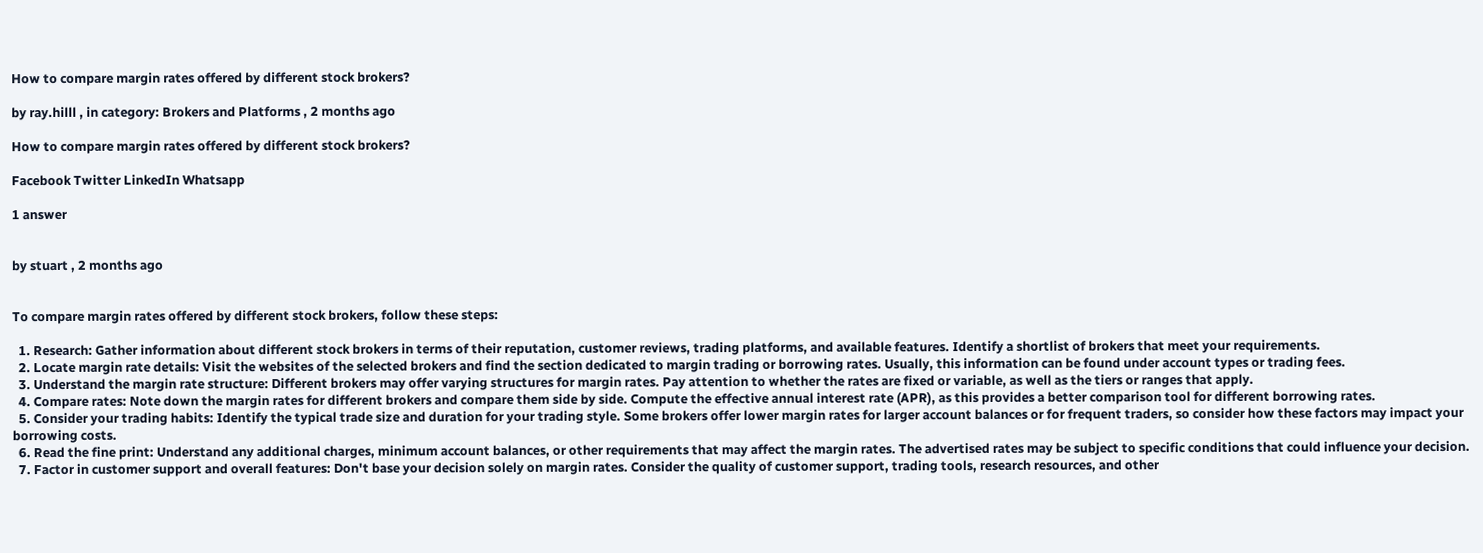How to compare margin rates offered by different stock brokers?

by ray.hilll , in category: Brokers and Platforms , 2 months ago

How to compare margin rates offered by different stock brokers?

Facebook Twitter LinkedIn Whatsapp

1 answer


by stuart , 2 months ago


To compare margin rates offered by different stock brokers, follow these steps:

  1. Research: Gather information about different stock brokers in terms of their reputation, customer reviews, trading platforms, and available features. Identify a shortlist of brokers that meet your requirements.
  2. Locate margin rate details: Visit the websites of the selected brokers and find the section dedicated to margin trading or borrowing rates. Usually, this information can be found under account types or trading fees.
  3. Understand the margin rate structure: Different brokers may offer varying structures for margin rates. Pay attention to whether the rates are fixed or variable, as well as the tiers or ranges that apply.
  4. Compare rates: Note down the margin rates for different brokers and compare them side by side. Compute the effective annual interest rate (APR), as this provides a better comparison tool for different borrowing rates.
  5. Consider your trading habits: Identify the typical trade size and duration for your trading style. Some brokers offer lower margin rates for larger account balances or for frequent traders, so consider how these factors may impact your borrowing costs.
  6. Read the fine print: Understand any additional charges, minimum account balances, or other requirements that may affect the margin rates. The advertised rates may be subject to specific conditions that could influence your decision.
  7. Factor in customer support and overall features: Don't base your decision solely on margin rates. Consider the quality of customer support, trading tools, research resources, and other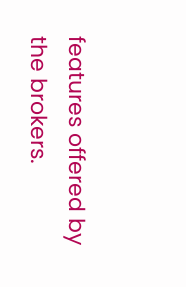features offered by the brokers.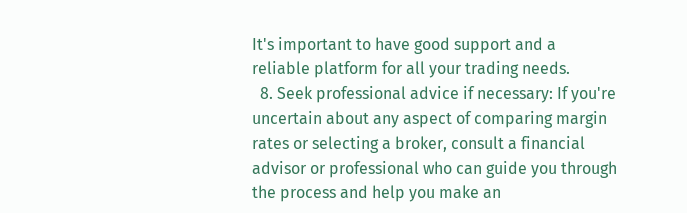It's important to have good support and a reliable platform for all your trading needs.
  8. Seek professional advice if necessary: If you're uncertain about any aspect of comparing margin rates or selecting a broker, consult a financial advisor or professional who can guide you through the process and help you make an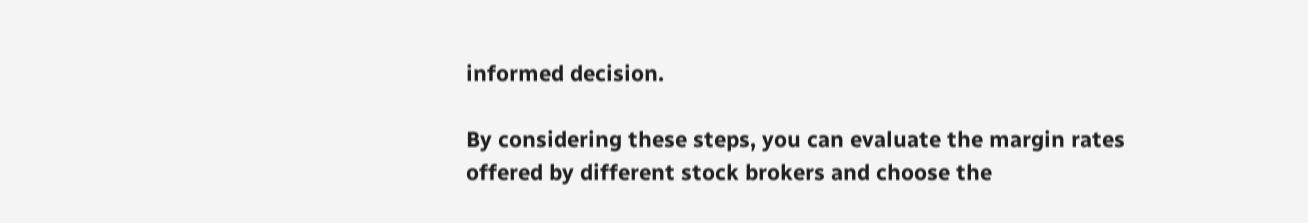informed decision.

By considering these steps, you can evaluate the margin rates offered by different stock brokers and choose the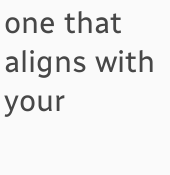one that aligns with your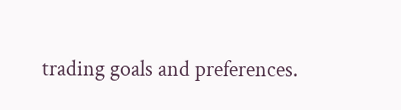trading goals and preferences.